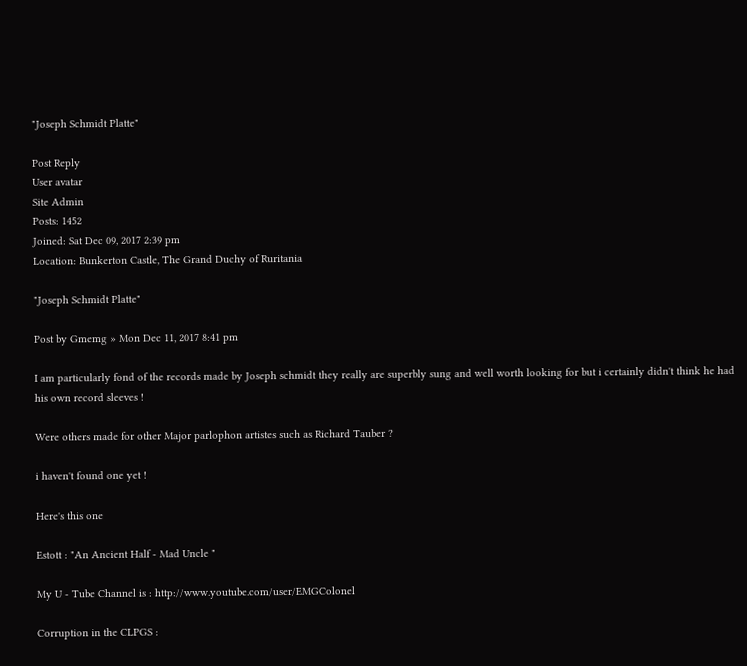"Joseph Schmidt Platte"

Post Reply
User avatar
Site Admin
Posts: 1452
Joined: Sat Dec 09, 2017 2:39 pm
Location: Bunkerton Castle, The Grand Duchy of Ruritania

"Joseph Schmidt Platte"

Post by Gmemg » Mon Dec 11, 2017 8:41 pm

I am particularly fond of the records made by Joseph schmidt they really are superbly sung and well worth looking for but i certainly didn't think he had his own record sleeves !

Were others made for other Major parlophon artistes such as Richard Tauber ?

i haven't found one yet !

Here's this one

Estott : "An Ancient Half - Mad Uncle "

My U - Tube Channel is : http://www.youtube.com/user/EMGColonel

Corruption in the CLPGS :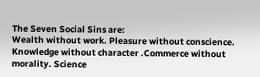The Seven Social Sins are:
Wealth without work. Pleasure without conscience. Knowledge without character .Commerce without morality. Science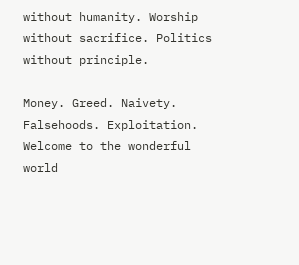without humanity. Worship without sacrifice. Politics without principle.

Money. Greed. Naivety. Falsehoods. Exploitation. Welcome to the wonderful world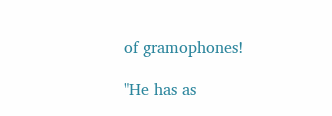of gramophones!

"He has as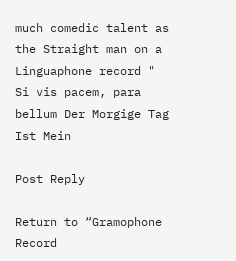much comedic talent as the Straight man on a Linguaphone record "
Si vis pacem, para bellum Der Morgige Tag Ist Mein

Post Reply

Return to “Gramophone Record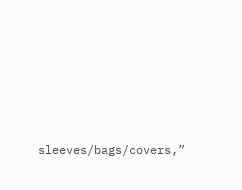sleeves/bags/covers,”